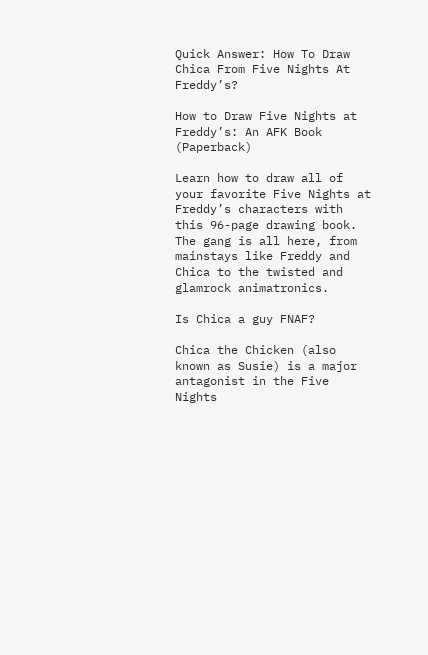Quick Answer: How To Draw Chica From Five Nights At Freddy’s?

How to Draw Five Nights at Freddy’s: An AFK Book (Paperback)

Learn how to draw all of your favorite Five Nights at Freddy’s characters with this 96-page drawing book. The gang is all here, from mainstays like Freddy and Chica to the twisted and glamrock animatronics.

Is Chica a guy FNAF?

Chica the Chicken (also known as Susie) is a major antagonist in the Five Nights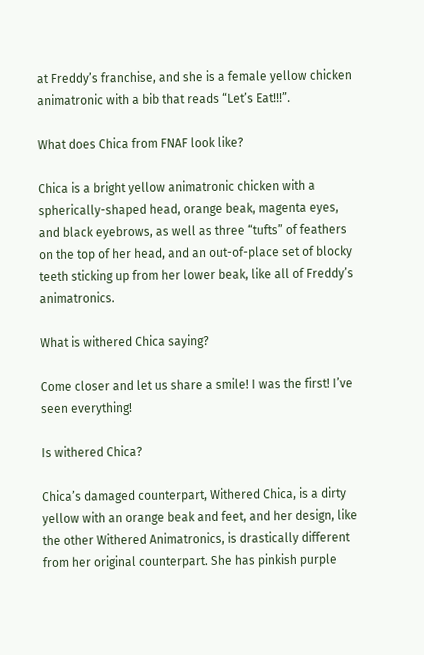at Freddy’s franchise, and she is a female yellow chicken animatronic with a bib that reads “Let’s Eat!!!”.

What does Chica from FNAF look like?

Chica is a bright yellow animatronic chicken with a spherically-shaped head, orange beak, magenta eyes, and black eyebrows, as well as three “tufts” of feathers on the top of her head, and an out-of-place set of blocky teeth sticking up from her lower beak, like all of Freddy’s animatronics.

What is withered Chica saying?

Come closer and let us share a smile! I was the first! I’ve seen everything!

Is withered Chica?

Chica’s damaged counterpart, Withered Chica, is a dirty yellow with an orange beak and feet, and her design, like the other Withered Animatronics, is drastically different from her original counterpart. She has pinkish purple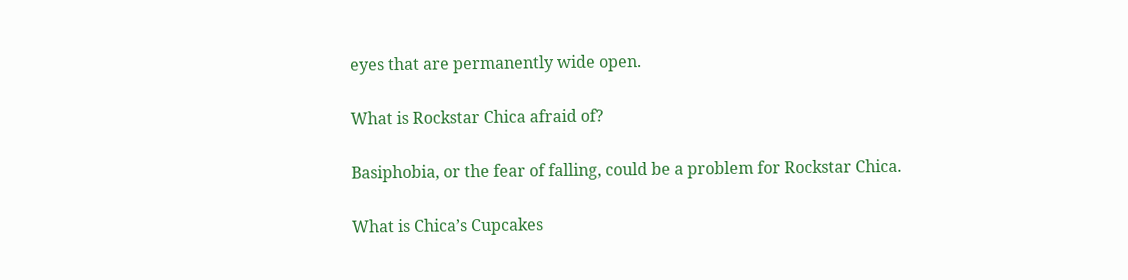eyes that are permanently wide open.

What is Rockstar Chica afraid of?

Basiphobia, or the fear of falling, could be a problem for Rockstar Chica.

What is Chica’s Cupcakes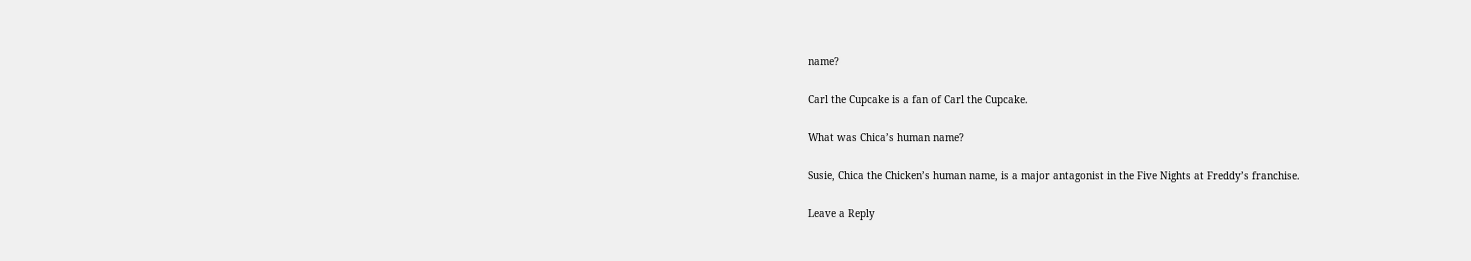name?

Carl the Cupcake is a fan of Carl the Cupcake.

What was Chica’s human name?

Susie, Chica the Chicken’s human name, is a major antagonist in the Five Nights at Freddy’s franchise.

Leave a Reply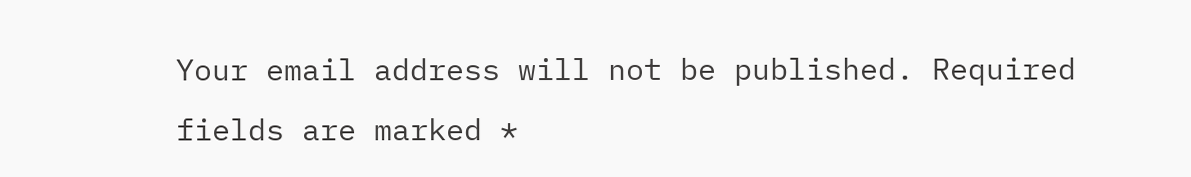Your email address will not be published. Required fields are marked *